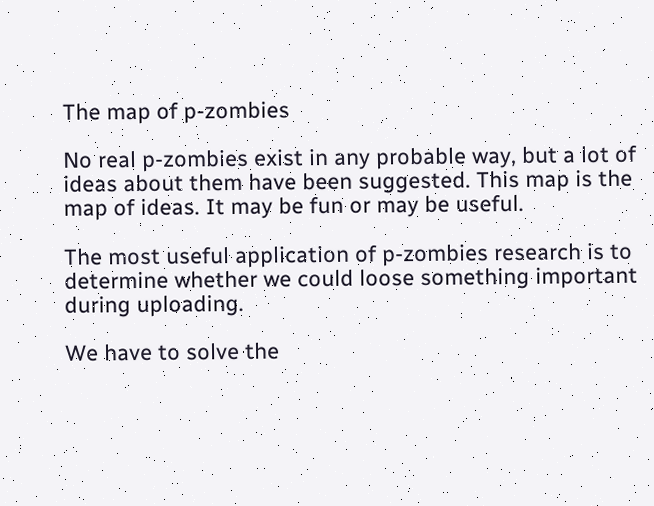The map of p-zombies

No real p-zombies exist in any probable way, but a lot of ideas about them have been suggested. This map is the map of ideas. It may be fun or may be useful.

The most useful application of p-zombies research is to determine whether we could loose something important during uploading.

We have to solve the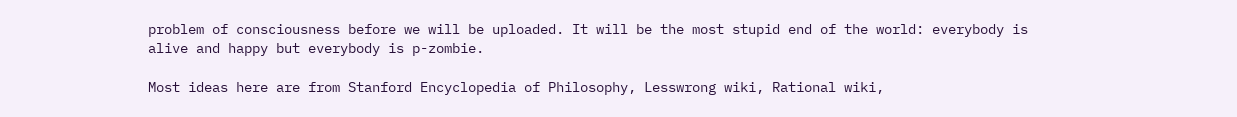problem of consciousness before we will be uploaded. It will be the most stupid end of the world: everybody is alive and happy but everybody is p-zombie.

Most ideas here are from Stanford Encyclopedia of Philosophy, Lesswrong wiki, Rational wiki,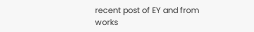recent post of EY and from works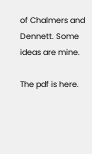of Chalmers and Dennett. Some ideas are mine.

The pdf is here.